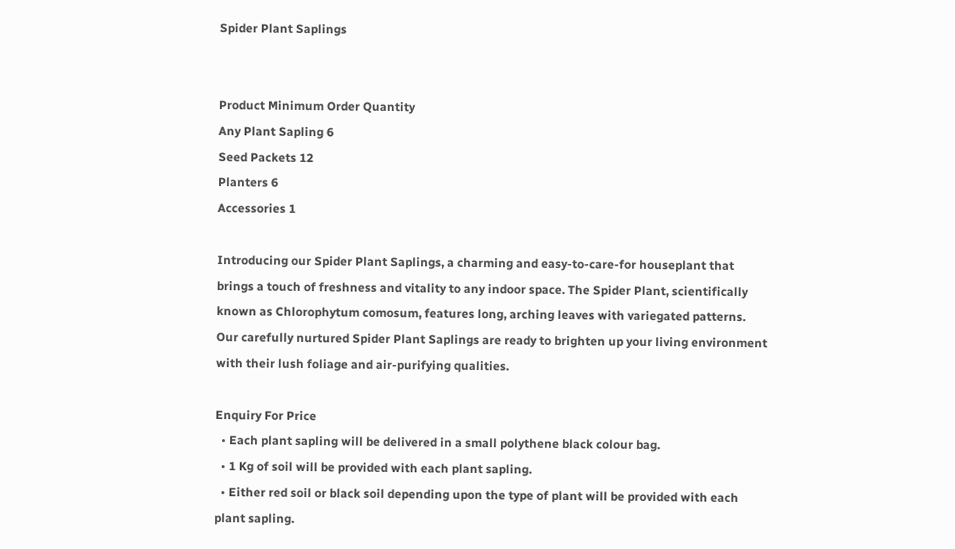Spider Plant Saplings


Product Minimum Order Quantity
Any Plant Sapling 6
Seed Packets 12
Planters 6
Accessories 1

Introducing our Spider Plant Saplings, a charming and easy-to-care-for houseplant that brings a touch of freshness and vitality to any indoor space. The Spider Plant, scientifically known as Chlorophytum comosum, features long, arching leaves with variegated patterns. Our carefully nurtured Spider Plant Saplings are ready to brighten up your living environment with their lush foliage and air-purifying qualities.

Enquiry For Price
  • Each plant sapling will be delivered in a small polythene black colour bag.
  • 1 Kg of soil will be provided with each plant sapling.
  • Either red soil or black soil depending upon the type of plant will be provided with each plant sapling.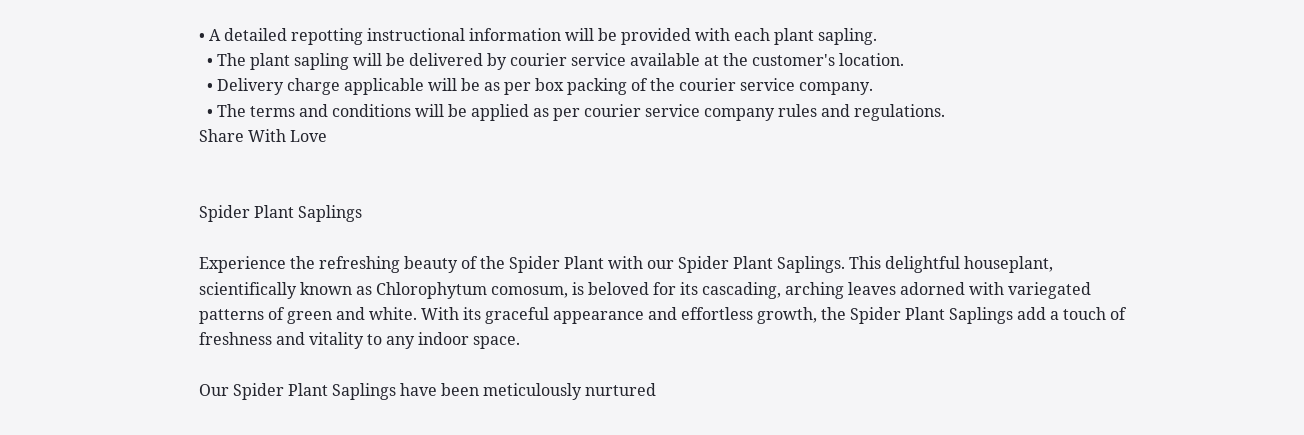• A detailed repotting instructional information will be provided with each plant sapling.
  • The plant sapling will be delivered by courier service available at the customer's location.
  • Delivery charge applicable will be as per box packing of the courier service company.
  • The terms and conditions will be applied as per courier service company rules and regulations.
Share With Love


Spider Plant Saplings

Experience the refreshing beauty of the Spider Plant with our Spider Plant Saplings. This delightful houseplant, scientifically known as Chlorophytum comosum, is beloved for its cascading, arching leaves adorned with variegated patterns of green and white. With its graceful appearance and effortless growth, the Spider Plant Saplings add a touch of freshness and vitality to any indoor space.

Our Spider Plant Saplings have been meticulously nurtured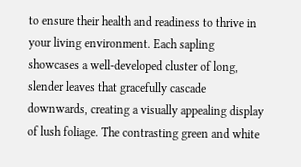to ensure their health and readiness to thrive in your living environment. Each sapling showcases a well-developed cluster of long, slender leaves that gracefully cascade downwards, creating a visually appealing display of lush foliage. The contrasting green and white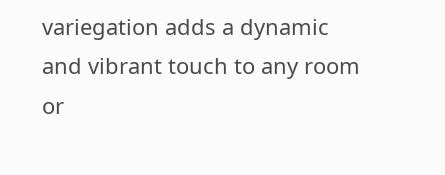variegation adds a dynamic and vibrant touch to any room or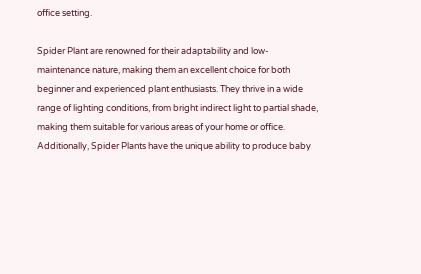office setting.

Spider Plant are renowned for their adaptability and low-maintenance nature, making them an excellent choice for both beginner and experienced plant enthusiasts. They thrive in a wide range of lighting conditions, from bright indirect light to partial shade, making them suitable for various areas of your home or office. Additionally, Spider Plants have the unique ability to produce baby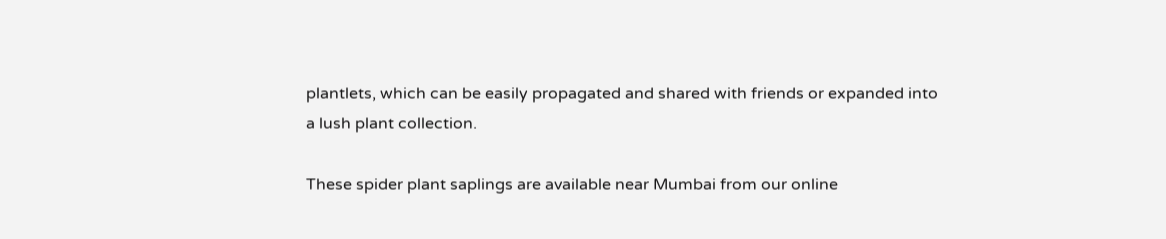plantlets, which can be easily propagated and shared with friends or expanded into a lush plant collection.

These spider plant saplings are available near Mumbai from our online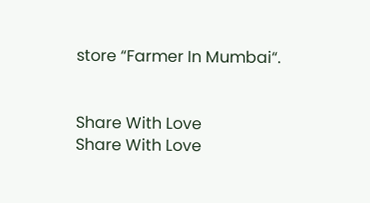store “Farmer In Mumbai“.


Share With Love
Share With Love